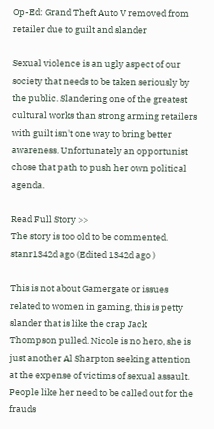Op-Ed: Grand Theft Auto V removed from retailer due to guilt and slander

Sexual violence is an ugly aspect of our society that needs to be taken seriously by the public. Slandering one of the greatest cultural works than strong arming retailers with guilt isn't one way to bring better awareness. Unfortunately an opportunist chose that path to push her own political agenda.

Read Full Story >>
The story is too old to be commented.
stanr1342d ago (Edited 1342d ago )

This is not about Gamergate or issues related to women in gaming, this is petty slander that is like the crap Jack Thompson pulled. Nicole is no hero, she is just another Al Sharpton seeking attention at the expense of victims of sexual assault. People like her need to be called out for the frauds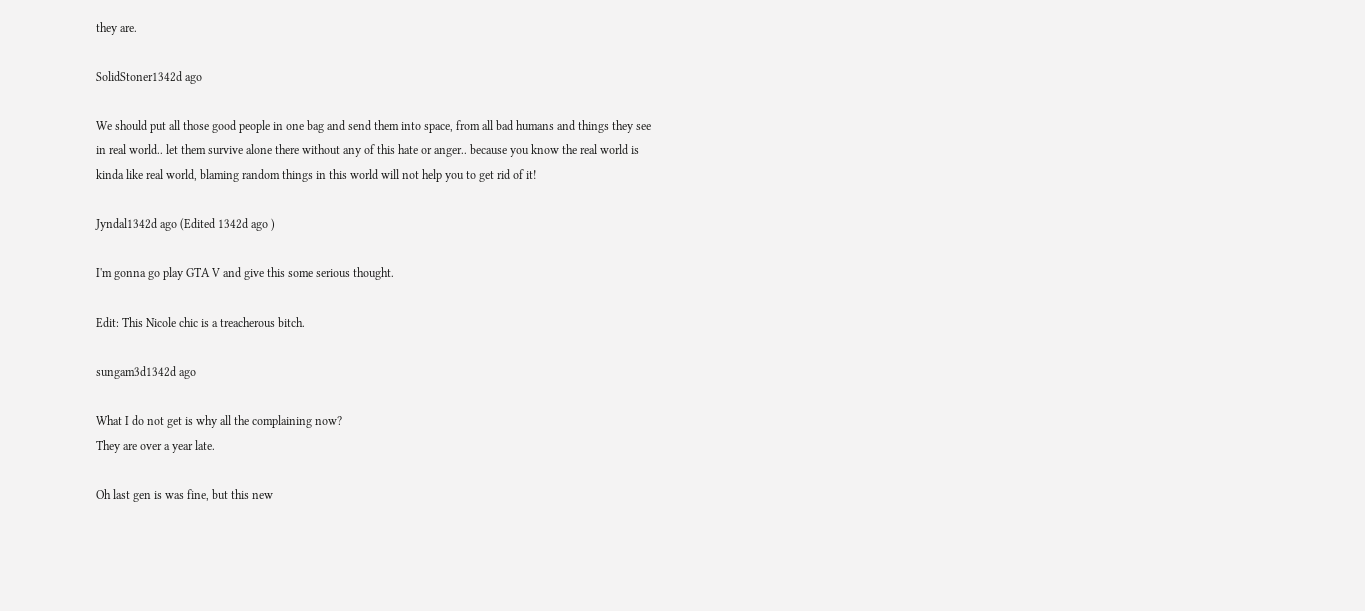they are.

SolidStoner1342d ago

We should put all those good people in one bag and send them into space, from all bad humans and things they see in real world.. let them survive alone there without any of this hate or anger.. because you know the real world is kinda like real world, blaming random things in this world will not help you to get rid of it!

Jyndal1342d ago (Edited 1342d ago )

I'm gonna go play GTA V and give this some serious thought.

Edit: This Nicole chic is a treacherous bitch.

sungam3d1342d ago

What I do not get is why all the complaining now?
They are over a year late.

Oh last gen is was fine, but this new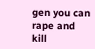gen you can rape and kill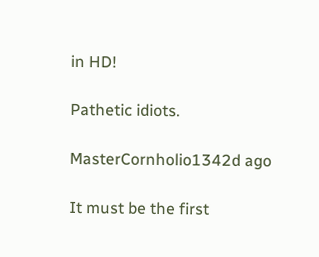in HD!

Pathetic idiots.

MasterCornholio1342d ago

It must be the first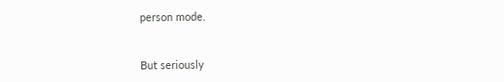person mode.


But seriously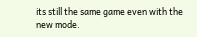its still the same game even with the new mode.